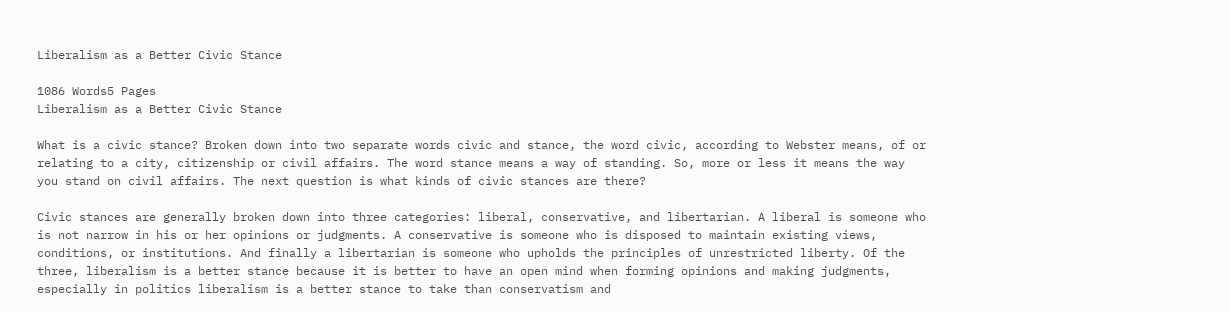Liberalism as a Better Civic Stance

1086 Words5 Pages
Liberalism as a Better Civic Stance

What is a civic stance? Broken down into two separate words civic and stance, the word civic, according to Webster means, of or relating to a city, citizenship or civil affairs. The word stance means a way of standing. So, more or less it means the way you stand on civil affairs. The next question is what kinds of civic stances are there?

Civic stances are generally broken down into three categories: liberal, conservative, and libertarian. A liberal is someone who is not narrow in his or her opinions or judgments. A conservative is someone who is disposed to maintain existing views, conditions, or institutions. And finally a libertarian is someone who upholds the principles of unrestricted liberty. Of the three, liberalism is a better stance because it is better to have an open mind when forming opinions and making judgments, especially in politics liberalism is a better stance to take than conservatism and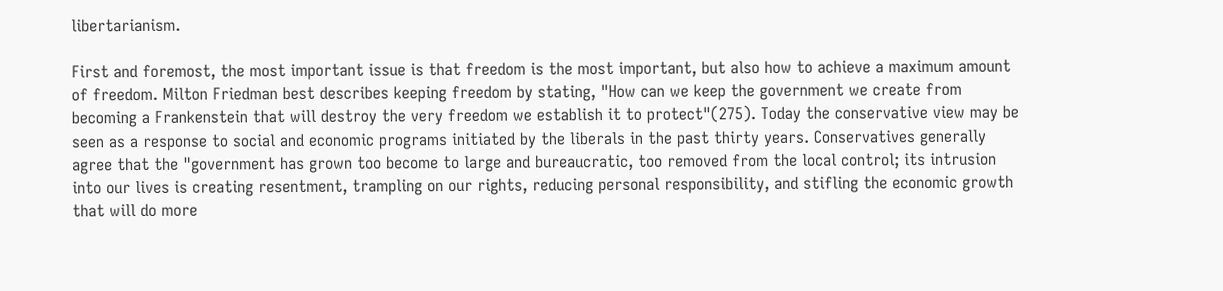libertarianism.

First and foremost, the most important issue is that freedom is the most important, but also how to achieve a maximum amount of freedom. Milton Friedman best describes keeping freedom by stating, "How can we keep the government we create from becoming a Frankenstein that will destroy the very freedom we establish it to protect"(275). Today the conservative view may be seen as a response to social and economic programs initiated by the liberals in the past thirty years. Conservatives generally agree that the "government has grown too become to large and bureaucratic, too removed from the local control; its intrusion into our lives is creating resentment, trampling on our rights, reducing personal responsibility, and stifling the economic growth that will do more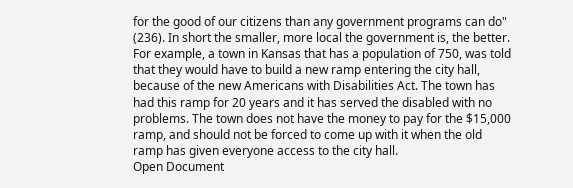for the good of our citizens than any government programs can do" (236). In short the smaller, more local the government is, the better. For example, a town in Kansas that has a population of 750, was told that they would have to build a new ramp entering the city hall, because of the new Americans with Disabilities Act. The town has had this ramp for 20 years and it has served the disabled with no problems. The town does not have the money to pay for the $15,000 ramp, and should not be forced to come up with it when the old ramp has given everyone access to the city hall.
Open Document